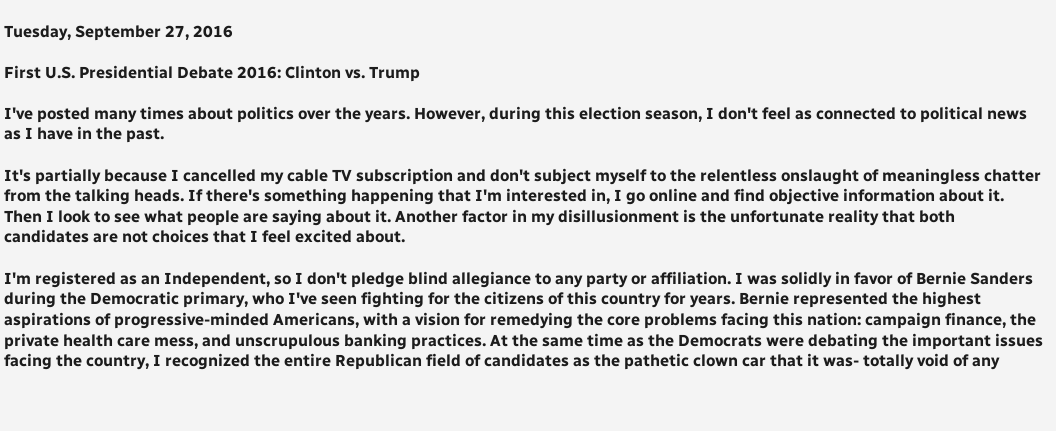Tuesday, September 27, 2016

First U.S. Presidential Debate 2016: Clinton vs. Trump

I've posted many times about politics over the years. However, during this election season, I don't feel as connected to political news as I have in the past.

It's partially because I cancelled my cable TV subscription and don't subject myself to the relentless onslaught of meaningless chatter from the talking heads. If there's something happening that I'm interested in, I go online and find objective information about it. Then I look to see what people are saying about it. Another factor in my disillusionment is the unfortunate reality that both candidates are not choices that I feel excited about.

I'm registered as an Independent, so I don't pledge blind allegiance to any party or affiliation. I was solidly in favor of Bernie Sanders during the Democratic primary, who I've seen fighting for the citizens of this country for years. Bernie represented the highest aspirations of progressive-minded Americans, with a vision for remedying the core problems facing this nation: campaign finance, the private health care mess, and unscrupulous banking practices. At the same time as the Democrats were debating the important issues facing the country, I recognized the entire Republican field of candidates as the pathetic clown car that it was- totally void of any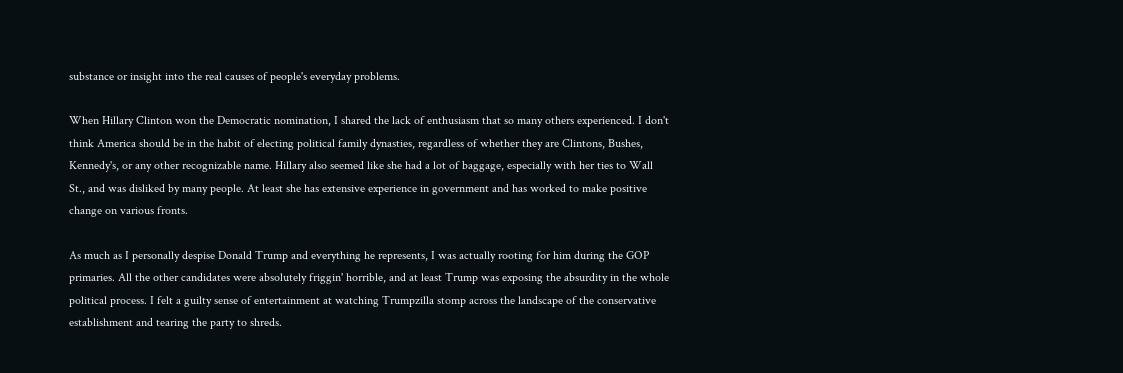substance or insight into the real causes of people's everyday problems.

When Hillary Clinton won the Democratic nomination, I shared the lack of enthusiasm that so many others experienced. I don't think America should be in the habit of electing political family dynasties, regardless of whether they are Clintons, Bushes, Kennedy's, or any other recognizable name. Hillary also seemed like she had a lot of baggage, especially with her ties to Wall St., and was disliked by many people. At least she has extensive experience in government and has worked to make positive change on various fronts.

As much as I personally despise Donald Trump and everything he represents, I was actually rooting for him during the GOP primaries. All the other candidates were absolutely friggin' horrible, and at least Trump was exposing the absurdity in the whole political process. I felt a guilty sense of entertainment at watching Trumpzilla stomp across the landscape of the conservative establishment and tearing the party to shreds.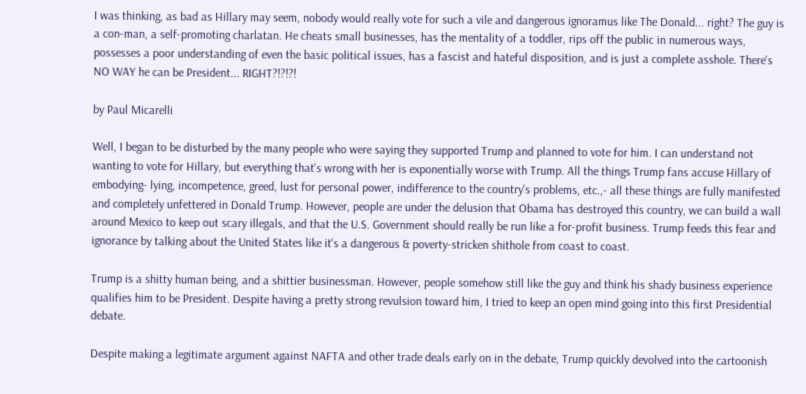I was thinking, as bad as Hillary may seem, nobody would really vote for such a vile and dangerous ignoramus like The Donald... right? The guy is a con-man, a self-promoting charlatan. He cheats small businesses, has the mentality of a toddler, rips off the public in numerous ways, possesses a poor understanding of even the basic political issues, has a fascist and hateful disposition, and is just a complete asshole. There's NO WAY he can be President... RIGHT?!?!?!

by Paul Micarelli

Well, I began to be disturbed by the many people who were saying they supported Trump and planned to vote for him. I can understand not wanting to vote for Hillary, but everything that's wrong with her is exponentially worse with Trump. All the things Trump fans accuse Hillary of embodying- lying, incompetence, greed, lust for personal power, indifference to the country's problems, etc.,- all these things are fully manifested and completely unfettered in Donald Trump. However, people are under the delusion that Obama has destroyed this country, we can build a wall around Mexico to keep out scary illegals, and that the U.S. Government should really be run like a for-profit business. Trump feeds this fear and ignorance by talking about the United States like it's a dangerous & poverty-stricken shithole from coast to coast.

Trump is a shitty human being, and a shittier businessman. However, people somehow still like the guy and think his shady business experience qualifies him to be President. Despite having a pretty strong revulsion toward him, I tried to keep an open mind going into this first Presidential debate.

Despite making a legitimate argument against NAFTA and other trade deals early on in the debate, Trump quickly devolved into the cartoonish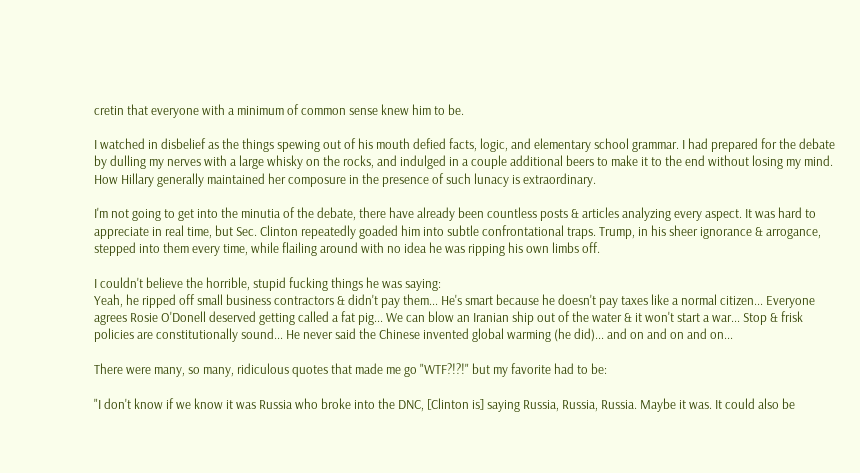cretin that everyone with a minimum of common sense knew him to be.

I watched in disbelief as the things spewing out of his mouth defied facts, logic, and elementary school grammar. I had prepared for the debate by dulling my nerves with a large whisky on the rocks, and indulged in a couple additional beers to make it to the end without losing my mind. How Hillary generally maintained her composure in the presence of such lunacy is extraordinary.

I'm not going to get into the minutia of the debate, there have already been countless posts & articles analyzing every aspect. It was hard to appreciate in real time, but Sec. Clinton repeatedly goaded him into subtle confrontational traps. Trump, in his sheer ignorance & arrogance, stepped into them every time, while flailing around with no idea he was ripping his own limbs off.

I couldn't believe the horrible, stupid fucking things he was saying:
Yeah, he ripped off small business contractors & didn't pay them... He's smart because he doesn't pay taxes like a normal citizen... Everyone agrees Rosie O'Donell deserved getting called a fat pig... We can blow an Iranian ship out of the water & it won't start a war... Stop & frisk policies are constitutionally sound... He never said the Chinese invented global warming (he did)... and on and on and on...

There were many, so many, ridiculous quotes that made me go "WTF?!?!" but my favorite had to be:

"I don't know if we know it was Russia who broke into the DNC, [Clinton is] saying Russia, Russia, Russia. Maybe it was. It could also be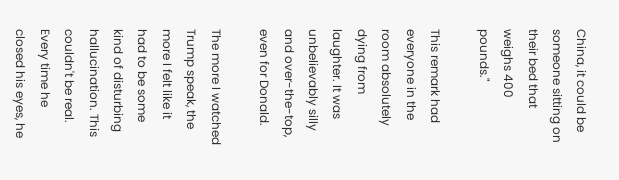China, it could be someone sitting on their bed that weighs 400 pounds."

This remark had everyone in the room absolutely dying from laughter. It was unbelievably silly and over-the-top, even for Donald.

The more I watched Trump speak, the more I felt like it had to be some kind of disturbing hallucination. This couldn't be real. Every time he closed his eyes, he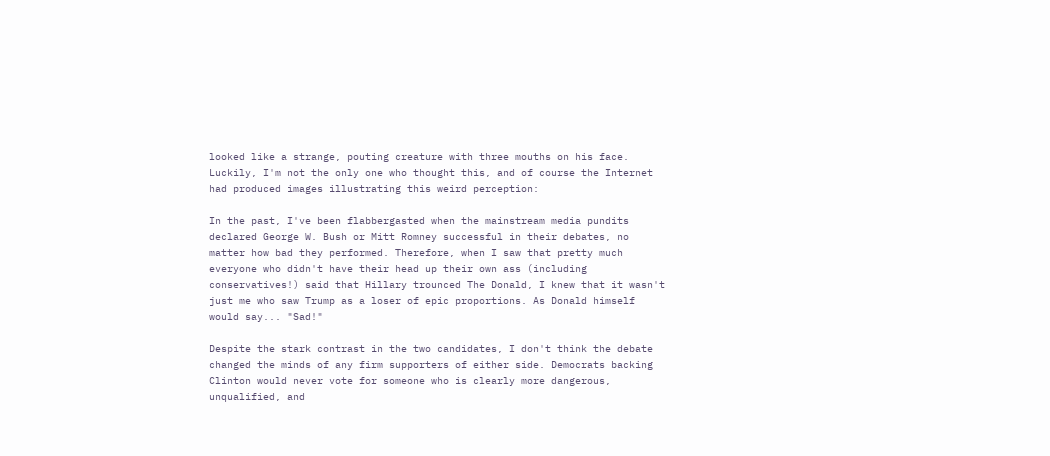looked like a strange, pouting creature with three mouths on his face. Luckily, I'm not the only one who thought this, and of course the Internet had produced images illustrating this weird perception:

In the past, I've been flabbergasted when the mainstream media pundits declared George W. Bush or Mitt Romney successful in their debates, no matter how bad they performed. Therefore, when I saw that pretty much everyone who didn't have their head up their own ass (including conservatives!) said that Hillary trounced The Donald, I knew that it wasn't just me who saw Trump as a loser of epic proportions. As Donald himself would say... "Sad!"

Despite the stark contrast in the two candidates, I don't think the debate changed the minds of any firm supporters of either side. Democrats backing Clinton would never vote for someone who is clearly more dangerous, unqualified, and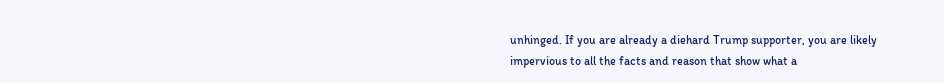unhinged. If you are already a diehard Trump supporter, you are likely impervious to all the facts and reason that show what a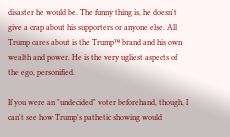disaster he would be. The funny thing is, he doesn't give a crap about his supporters or anyone else. All Trump cares about is the Trump™ brand and his own wealth and power. He is the very ugliest aspects of the ego, personified.

If you were an "undecided" voter beforehand, though, I can't see how Trump's pathetic showing would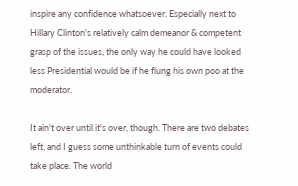inspire any confidence whatsoever. Especially next to Hillary Clinton's relatively calm demeanor & competent grasp of the issues, the only way he could have looked less Presidential would be if he flung his own poo at the moderator.

It ain't over until it's over, though. There are two debates left, and I guess some unthinkable turn of events could take place. The world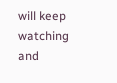will keep watching and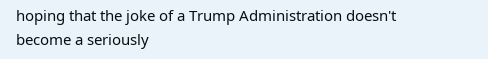hoping that the joke of a Trump Administration doesn't become a seriously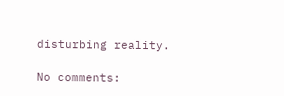disturbing reality.

No comments: